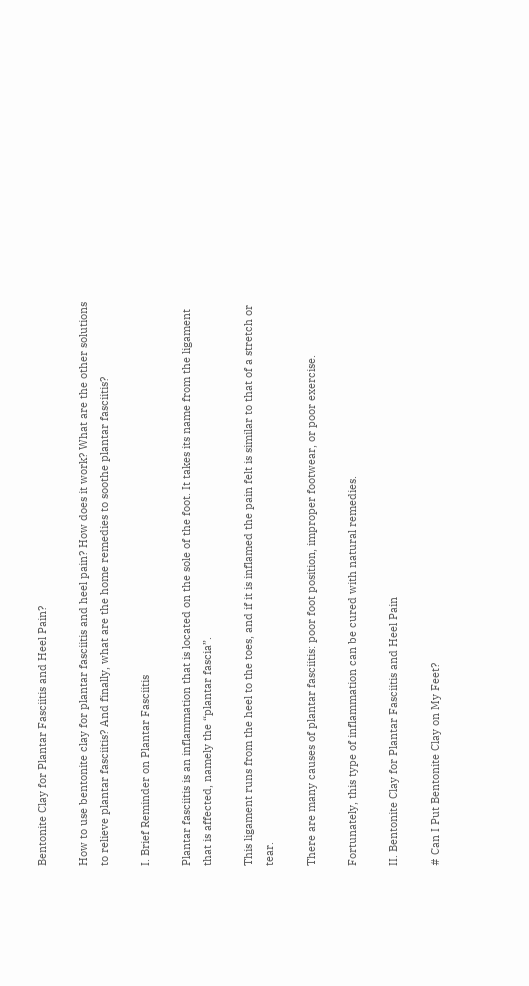Bentonite Clay for Plantar Fasciitis and Heel Pain?

How to use bentonite clay for plantar fasciitis and heel pain? How does it work? What are the other solutions to relieve plantar fasciitis? And finally, what are the home remedies to soothe plantar fasciitis?

I. Brief Reminder on Plantar Fasciitis

Plantar fasciitis is an inflammation that is located on the sole of the foot. It takes its name from the ligament that is affected, namely the “plantar fascia”.

This ligament runs from the heel to the toes, and if it is inflamed the pain felt is similar to that of a stretch or tear.

There are many causes of plantar fasciitis: poor foot position, improper footwear, or poor exercise.

Fortunately, this type of inflammation can be cured with natural remedies.

II. Bentonite Clay for Plantar Fasciitis and Heel Pain

# Can I Put Bentonite Clay on My Feet?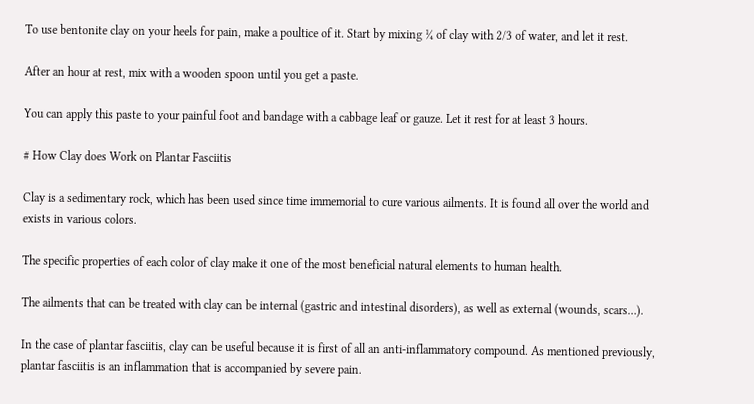To use bentonite clay on your heels for pain, make a poultice of it. Start by mixing ¼ of clay with 2/3 of water, and let it rest.

After an hour at rest, mix with a wooden spoon until you get a paste.

You can apply this paste to your painful foot and bandage with a cabbage leaf or gauze. Let it rest for at least 3 hours.

# How Clay does Work on Plantar Fasciitis

Clay is a sedimentary rock, which has been used since time immemorial to cure various ailments. It is found all over the world and exists in various colors.

The specific properties of each color of clay make it one of the most beneficial natural elements to human health.

The ailments that can be treated with clay can be internal (gastric and intestinal disorders), as well as external (wounds, scars…).

In the case of plantar fasciitis, clay can be useful because it is first of all an anti-inflammatory compound. As mentioned previously, plantar fasciitis is an inflammation that is accompanied by severe pain.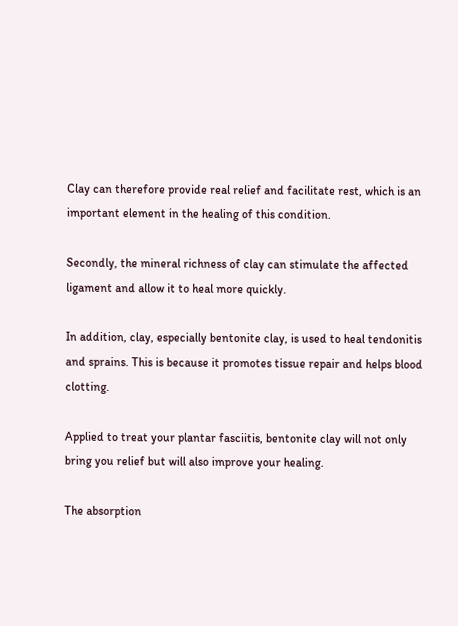Clay can therefore provide real relief and facilitate rest, which is an important element in the healing of this condition.

Secondly, the mineral richness of clay can stimulate the affected ligament and allow it to heal more quickly.

In addition, clay, especially bentonite clay, is used to heal tendonitis and sprains. This is because it promotes tissue repair and helps blood clotting.

Applied to treat your plantar fasciitis, bentonite clay will not only bring you relief but will also improve your healing.

The absorption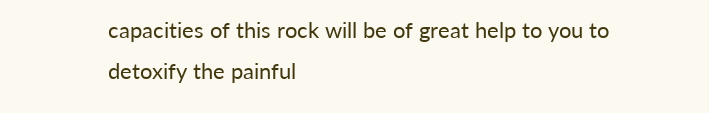capacities of this rock will be of great help to you to detoxify the painful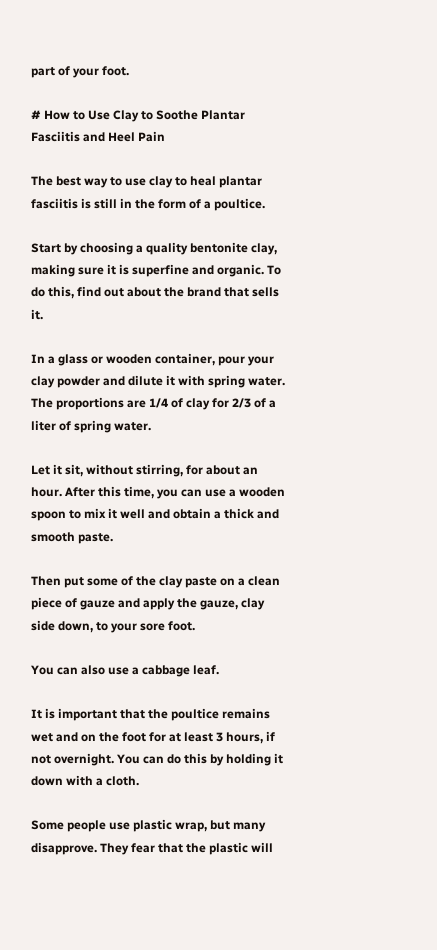part of your foot.

# How to Use Clay to Soothe Plantar Fasciitis and Heel Pain

The best way to use clay to heal plantar fasciitis is still in the form of a poultice.

Start by choosing a quality bentonite clay, making sure it is superfine and organic. To do this, find out about the brand that sells it.

In a glass or wooden container, pour your clay powder and dilute it with spring water. The proportions are 1/4 of clay for 2/3 of a liter of spring water.

Let it sit, without stirring, for about an hour. After this time, you can use a wooden spoon to mix it well and obtain a thick and smooth paste.

Then put some of the clay paste on a clean piece of gauze and apply the gauze, clay side down, to your sore foot.

You can also use a cabbage leaf.

It is important that the poultice remains wet and on the foot for at least 3 hours, if not overnight. You can do this by holding it down with a cloth.

Some people use plastic wrap, but many disapprove. They fear that the plastic will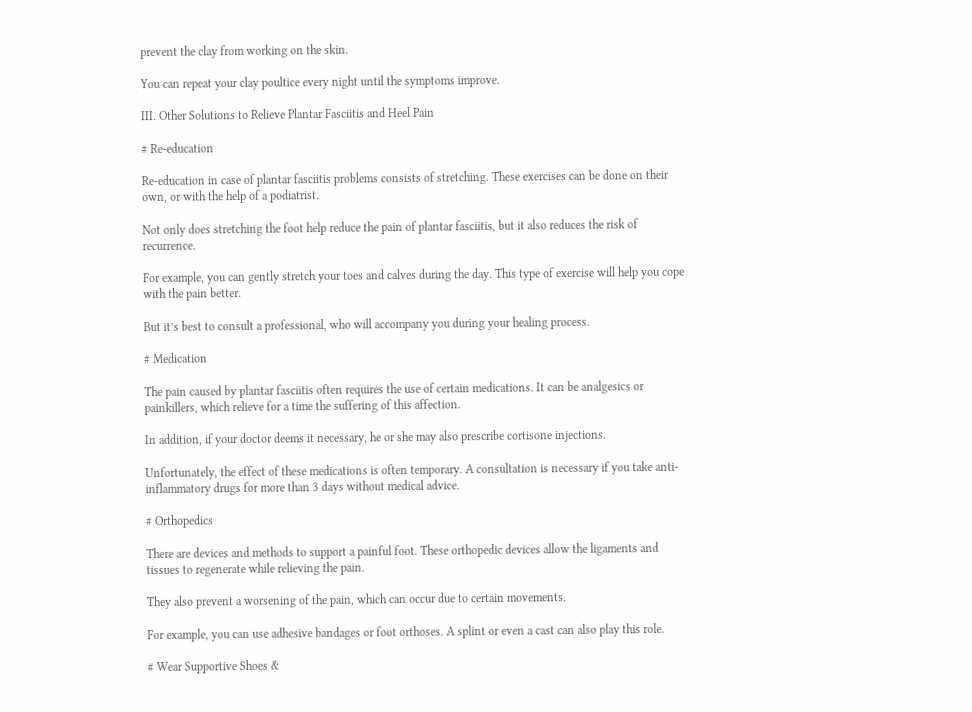prevent the clay from working on the skin.

You can repeat your clay poultice every night until the symptoms improve.

III. Other Solutions to Relieve Plantar Fasciitis and Heel Pain

# Re-education

Re-education in case of plantar fasciitis problems consists of stretching. These exercises can be done on their own, or with the help of a podiatrist.

Not only does stretching the foot help reduce the pain of plantar fasciitis, but it also reduces the risk of recurrence.

For example, you can gently stretch your toes and calves during the day. This type of exercise will help you cope with the pain better.

But it’s best to consult a professional, who will accompany you during your healing process.

# Medication

The pain caused by plantar fasciitis often requires the use of certain medications. It can be analgesics or painkillers, which relieve for a time the suffering of this affection.

In addition, if your doctor deems it necessary, he or she may also prescribe cortisone injections.

Unfortunately, the effect of these medications is often temporary. A consultation is necessary if you take anti-inflammatory drugs for more than 3 days without medical advice.

# Orthopedics

There are devices and methods to support a painful foot. These orthopedic devices allow the ligaments and tissues to regenerate while relieving the pain.

They also prevent a worsening of the pain, which can occur due to certain movements.

For example, you can use adhesive bandages or foot orthoses. A splint or even a cast can also play this role.

# Wear Supportive Shoes &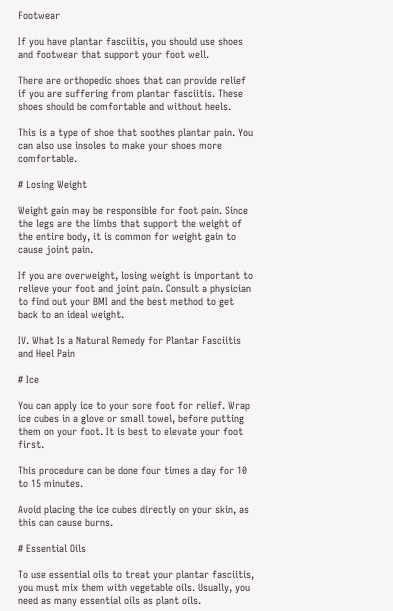Footwear

If you have plantar fasciitis, you should use shoes and footwear that support your foot well.

There are orthopedic shoes that can provide relief if you are suffering from plantar fasciitis. These shoes should be comfortable and without heels.

This is a type of shoe that soothes plantar pain. You can also use insoles to make your shoes more comfortable.

# Losing Weight

Weight gain may be responsible for foot pain. Since the legs are the limbs that support the weight of the entire body, it is common for weight gain to cause joint pain.

If you are overweight, losing weight is important to relieve your foot and joint pain. Consult a physician to find out your BMI and the best method to get back to an ideal weight.

IV. What Is a Natural Remedy for Plantar Fasciitis and Heel Pain

# Ice

You can apply ice to your sore foot for relief. Wrap ice cubes in a glove or small towel, before putting them on your foot. It is best to elevate your foot first.

This procedure can be done four times a day for 10 to 15 minutes.

Avoid placing the ice cubes directly on your skin, as this can cause burns.

# Essential Oils

To use essential oils to treat your plantar fasciitis, you must mix them with vegetable oils. Usually, you need as many essential oils as plant oils.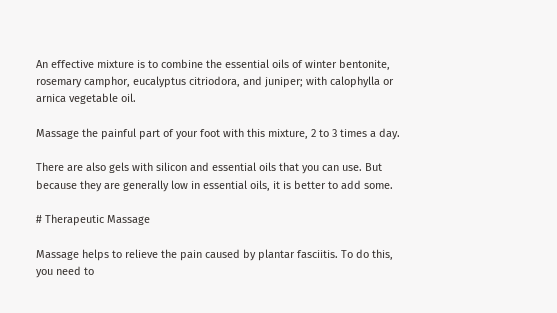An effective mixture is to combine the essential oils of winter bentonite, rosemary camphor, eucalyptus citriodora, and juniper; with calophylla or arnica vegetable oil.

Massage the painful part of your foot with this mixture, 2 to 3 times a day.

There are also gels with silicon and essential oils that you can use. But because they are generally low in essential oils, it is better to add some.

# Therapeutic Massage

Massage helps to relieve the pain caused by plantar fasciitis. To do this, you need to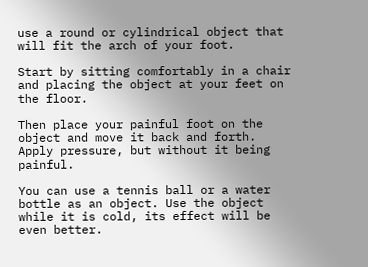use a round or cylindrical object that will fit the arch of your foot.

Start by sitting comfortably in a chair and placing the object at your feet on the floor.

Then place your painful foot on the object and move it back and forth. Apply pressure, but without it being painful.

You can use a tennis ball or a water bottle as an object. Use the object while it is cold, its effect will be even better.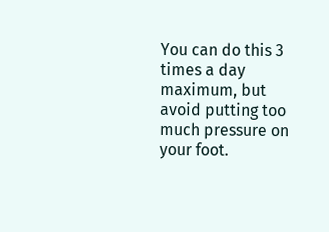You can do this 3 times a day maximum, but avoid putting too much pressure on your foot.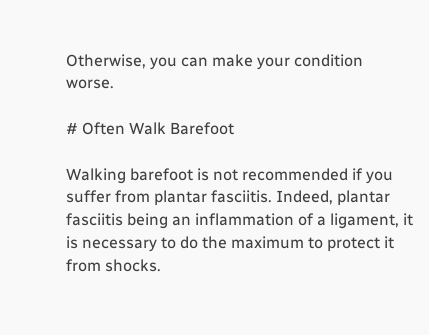Otherwise, you can make your condition worse.

# Often Walk Barefoot

Walking barefoot is not recommended if you suffer from plantar fasciitis. Indeed, plantar fasciitis being an inflammation of a ligament, it is necessary to do the maximum to protect it from shocks.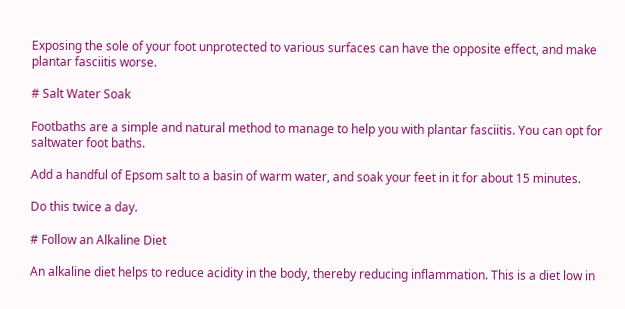Exposing the sole of your foot unprotected to various surfaces can have the opposite effect, and make plantar fasciitis worse.

# Salt Water Soak

Footbaths are a simple and natural method to manage to help you with plantar fasciitis. You can opt for saltwater foot baths.

Add a handful of Epsom salt to a basin of warm water, and soak your feet in it for about 15 minutes.

Do this twice a day.

# Follow an Alkaline Diet

An alkaline diet helps to reduce acidity in the body, thereby reducing inflammation. This is a diet low in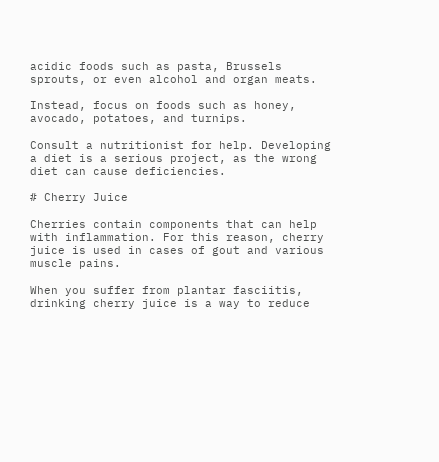acidic foods such as pasta, Brussels sprouts, or even alcohol and organ meats.

Instead, focus on foods such as honey, avocado, potatoes, and turnips.

Consult a nutritionist for help. Developing a diet is a serious project, as the wrong diet can cause deficiencies.

# Cherry Juice

Cherries contain components that can help with inflammation. For this reason, cherry juice is used in cases of gout and various muscle pains.

When you suffer from plantar fasciitis, drinking cherry juice is a way to reduce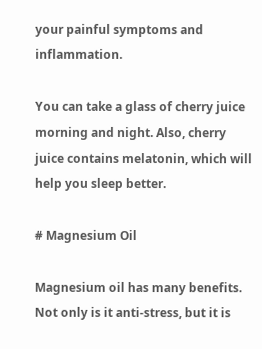your painful symptoms and inflammation.

You can take a glass of cherry juice morning and night. Also, cherry juice contains melatonin, which will help you sleep better.

# Magnesium Oil

Magnesium oil has many benefits. Not only is it anti-stress, but it is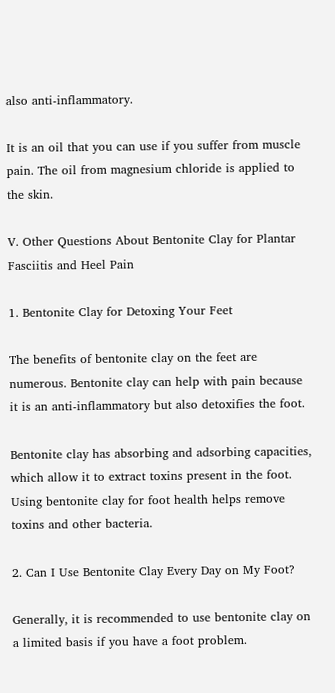also anti-inflammatory.

It is an oil that you can use if you suffer from muscle pain. The oil from magnesium chloride is applied to the skin.

V. Other Questions About Bentonite Clay for Plantar Fasciitis and Heel Pain

1. Bentonite Clay for Detoxing Your Feet

The benefits of bentonite clay on the feet are numerous. Bentonite clay can help with pain because it is an anti-inflammatory but also detoxifies the foot.

Bentonite clay has absorbing and adsorbing capacities, which allow it to extract toxins present in the foot. Using bentonite clay for foot health helps remove toxins and other bacteria.

2. Can I Use Bentonite Clay Every Day on My Foot?

Generally, it is recommended to use bentonite clay on a limited basis if you have a foot problem.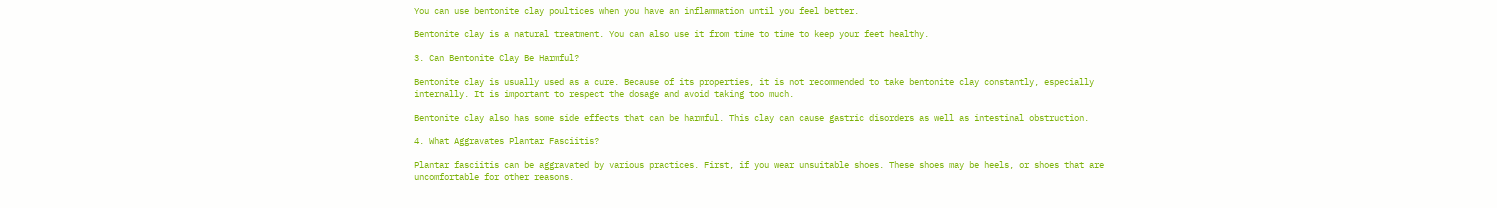You can use bentonite clay poultices when you have an inflammation until you feel better.

Bentonite clay is a natural treatment. You can also use it from time to time to keep your feet healthy.

3. Can Bentonite Clay Be Harmful?

Bentonite clay is usually used as a cure. Because of its properties, it is not recommended to take bentonite clay constantly, especially internally. It is important to respect the dosage and avoid taking too much.

Bentonite clay also has some side effects that can be harmful. This clay can cause gastric disorders as well as intestinal obstruction.

4. What Aggravates Plantar Fasciitis?

Plantar fasciitis can be aggravated by various practices. First, if you wear unsuitable shoes. These shoes may be heels, or shoes that are uncomfortable for other reasons.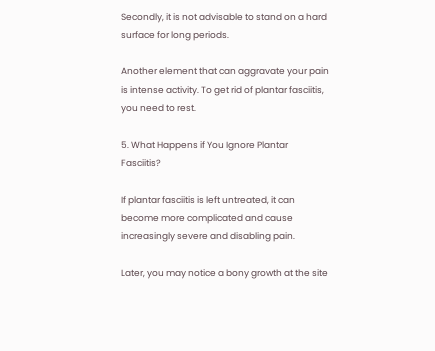Secondly, it is not advisable to stand on a hard surface for long periods.

Another element that can aggravate your pain is intense activity. To get rid of plantar fasciitis, you need to rest.

5. What Happens if You Ignore Plantar Fasciitis?

If plantar fasciitis is left untreated, it can become more complicated and cause increasingly severe and disabling pain.

Later, you may notice a bony growth at the site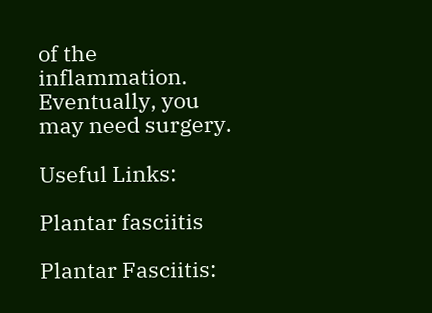of the inflammation. Eventually, you may need surgery.

Useful Links:

Plantar fasciitis

Plantar Fasciitis: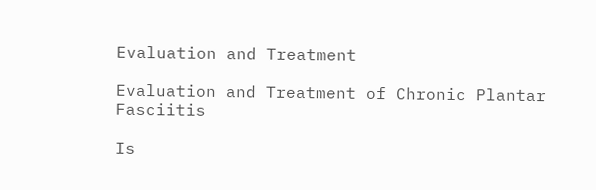Evaluation and Treatment

Evaluation and Treatment of Chronic Plantar Fasciitis

Is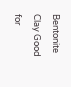Bentonite Clay Good for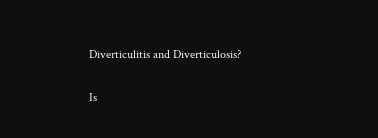Diverticulitis and Diverticulosis?

Is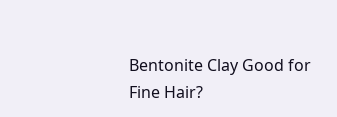Bentonite Clay Good for Fine Hair?